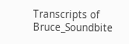Transcripts of Bruce_Soundbite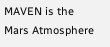MAVEN is the Mars Atmosphere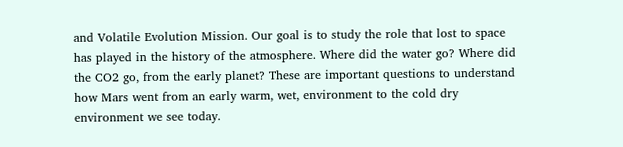and Volatile Evolution Mission. Our goal is to study the role that lost to space has played in the history of the atmosphere. Where did the water go? Where did the CO2 go, from the early planet? These are important questions to understand how Mars went from an early warm, wet, environment to the cold dry environment we see today.